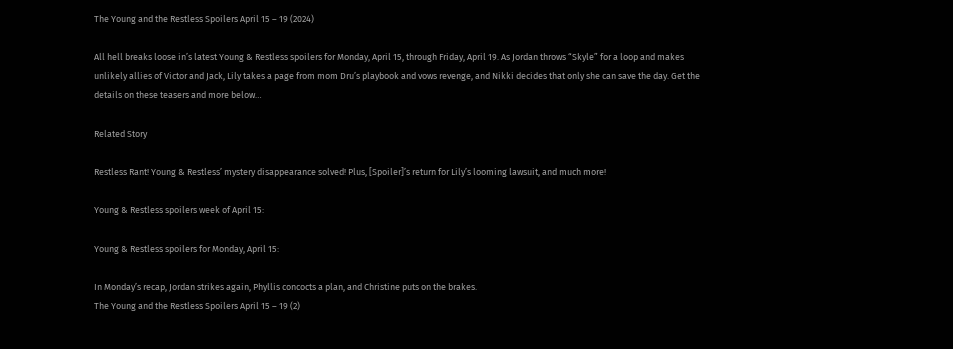The Young and the Restless Spoilers April 15 – 19 (2024)

All hell breaks loose in’s latest Young & Restless spoilers for Monday, April 15, through Friday, April 19. As Jordan throws “Skyle” for a loop and makes unlikely allies of Victor and Jack, Lily takes a page from mom Dru’s playbook and vows revenge, and Nikki decides that only she can save the day. Get the details on these teasers and more below…

Related Story

Restless Rant! Young & Restless’ mystery disappearance solved! Plus, [Spoiler]’s return for Lily’s looming lawsuit, and much more!

Young & Restless spoilers week of April 15:

Young & Restless spoilers for Monday, April 15:

In Monday’s recap, Jordan strikes again, Phyllis concocts a plan, and Christine puts on the brakes.
The Young and the Restless Spoilers April 15 – 19 (2)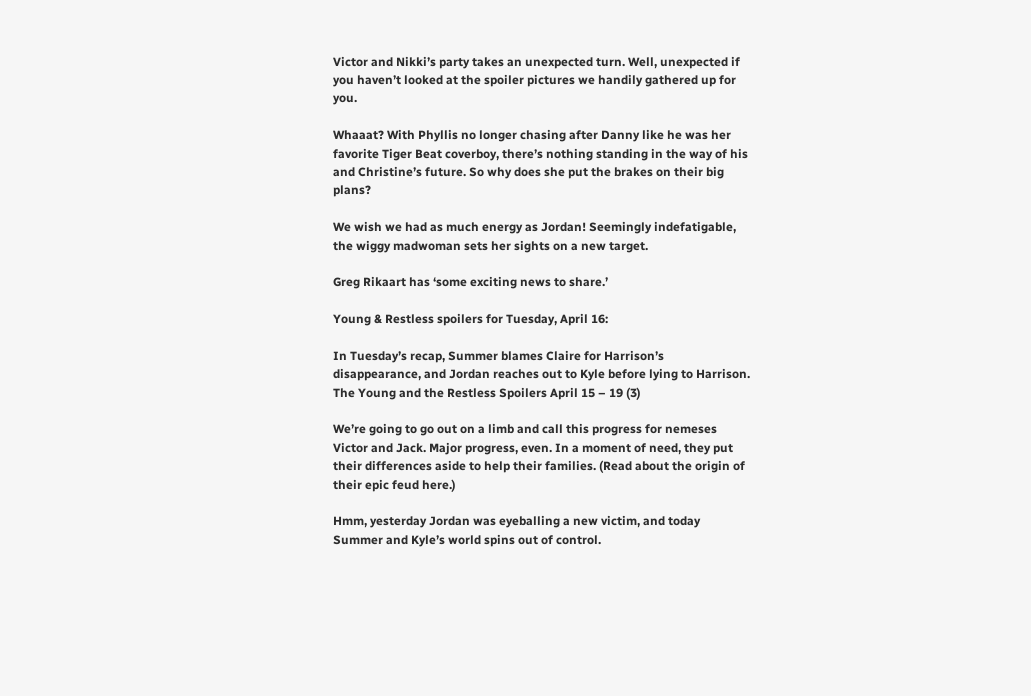Victor and Nikki’s party takes an unexpected turn. Well, unexpected if you haven’t looked at the spoiler pictures we handily gathered up for you.

Whaaat? With Phyllis no longer chasing after Danny like he was her favorite Tiger Beat coverboy, there’s nothing standing in the way of his and Christine’s future. So why does she put the brakes on their big plans?

We wish we had as much energy as Jordan! Seemingly indefatigable, the wiggy madwoman sets her sights on a new target.

Greg Rikaart has ‘some exciting news to share.’

Young & Restless spoilers for Tuesday, April 16:

In Tuesday’s recap, Summer blames Claire for Harrison’s disappearance, and Jordan reaches out to Kyle before lying to Harrison.
The Young and the Restless Spoilers April 15 – 19 (3)

We’re going to go out on a limb and call this progress for nemeses Victor and Jack. Major progress, even. In a moment of need, they put their differences aside to help their families. (Read about the origin of their epic feud here.)

Hmm, yesterday Jordan was eyeballing a new victim, and today Summer and Kyle’s world spins out of control.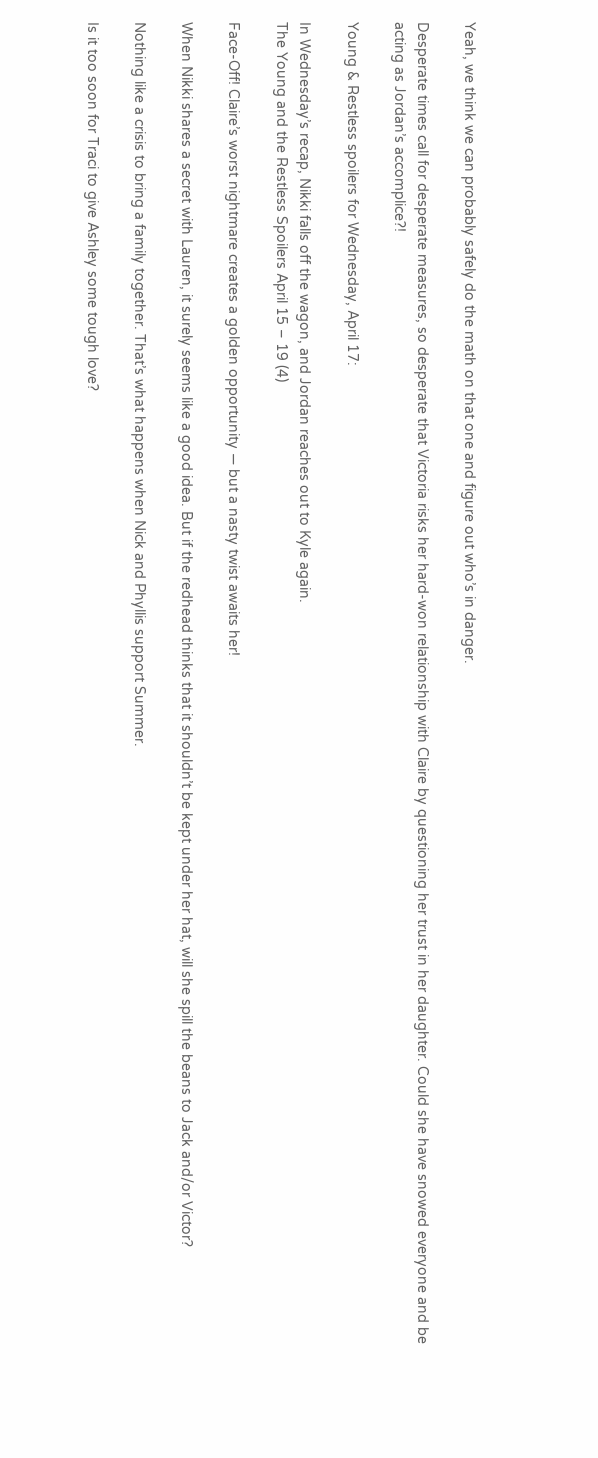Yeah, we think we can probably safely do the math on that one and figure out who’s in danger.

Desperate times call for desperate measures, so desperate that Victoria risks her hard-won relationship with Claire by questioning her trust in her daughter. Could she have snowed everyone and be acting as Jordan’s accomplice?!

Young & Restless spoilers for Wednesday, April 17:

In Wednesday’s recap, Nikki falls off the wagon, and Jordan reaches out to Kyle again.
The Young and the Restless Spoilers April 15 – 19 (4)

Face-Off! Claire’s worst nightmare creates a golden opportunity — but a nasty twist awaits her!

When Nikki shares a secret with Lauren, it surely seems like a good idea. But if the redhead thinks that it shouldn’t be kept under her hat, will she spill the beans to Jack and/or Victor?

Nothing like a crisis to bring a family together. That’s what happens when Nick and Phyllis support Summer.

Is it too soon for Traci to give Ashley some tough love?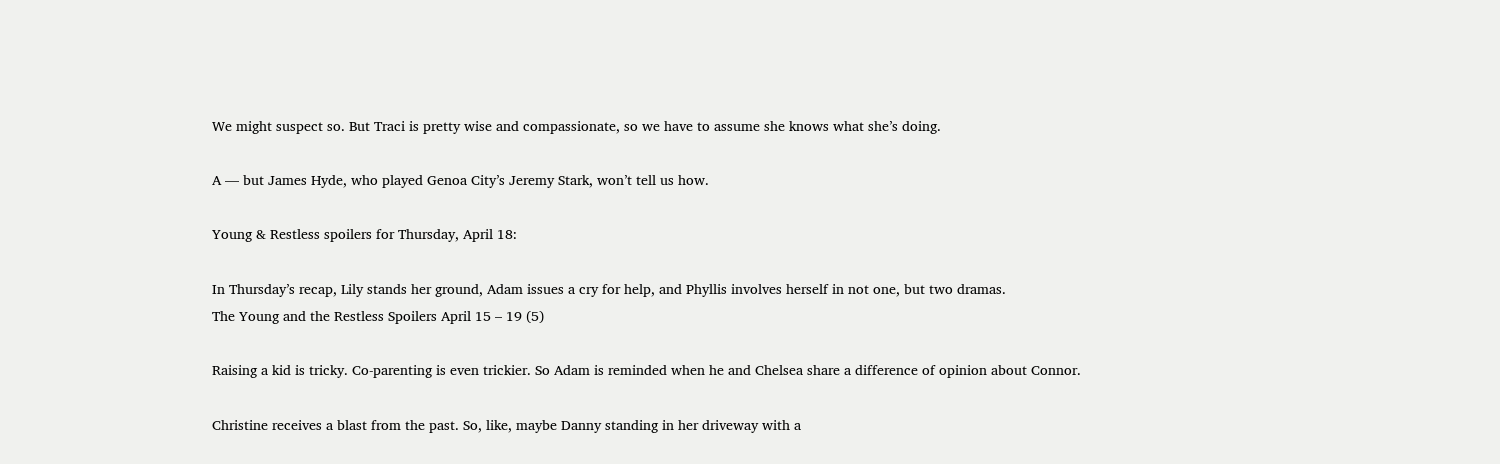We might suspect so. But Traci is pretty wise and compassionate, so we have to assume she knows what she’s doing.

A — but James Hyde, who played Genoa City’s Jeremy Stark, won’t tell us how.

Young & Restless spoilers for Thursday, April 18:

In Thursday’s recap, Lily stands her ground, Adam issues a cry for help, and Phyllis involves herself in not one, but two dramas.
The Young and the Restless Spoilers April 15 – 19 (5)

Raising a kid is tricky. Co-parenting is even trickier. So Adam is reminded when he and Chelsea share a difference of opinion about Connor.

Christine receives a blast from the past. So, like, maybe Danny standing in her driveway with a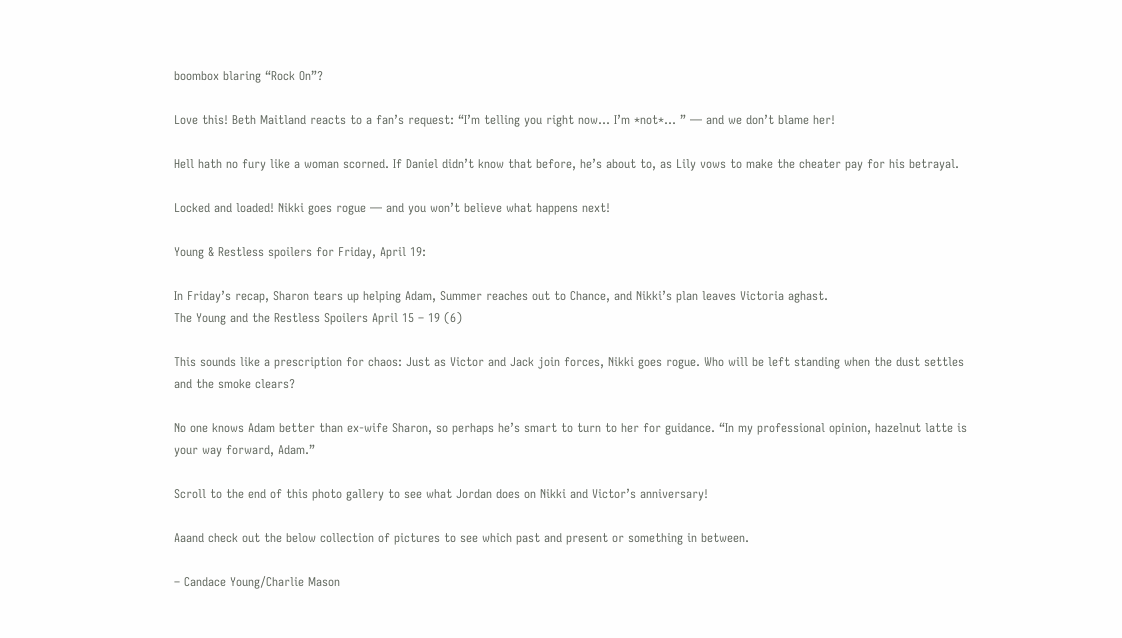boombox blaring “Rock On”?

Love this! Beth Maitland reacts to a fan’s request: “I’m telling you right now… I’m *not*… ” — and we don’t blame her!

Hell hath no fury like a woman scorned. If Daniel didn’t know that before, he’s about to, as Lily vows to make the cheater pay for his betrayal.

Locked and loaded! Nikki goes rogue — and you won’t believe what happens next!

Young & Restless spoilers for Friday, April 19:

In Friday’s recap, Sharon tears up helping Adam, Summer reaches out to Chance, and Nikki’s plan leaves Victoria aghast.
The Young and the Restless Spoilers April 15 – 19 (6)

This sounds like a prescription for chaos: Just as Victor and Jack join forces, Nikki goes rogue. Who will be left standing when the dust settles and the smoke clears?

No one knows Adam better than ex-wife Sharon, so perhaps he’s smart to turn to her for guidance. “In my professional opinion, hazelnut latte is your way forward, Adam.”

Scroll to the end of this photo gallery to see what Jordan does on Nikki and Victor’s anniversary!

Aaand check out the below collection of pictures to see which past and present or something in between.

– Candace Young/Charlie Mason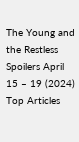The Young and the Restless Spoilers April 15 – 19 (2024)
Top Articles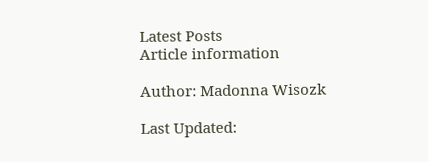Latest Posts
Article information

Author: Madonna Wisozk

Last Updated: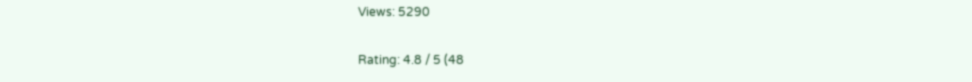Views: 5290

Rating: 4.8 / 5 (48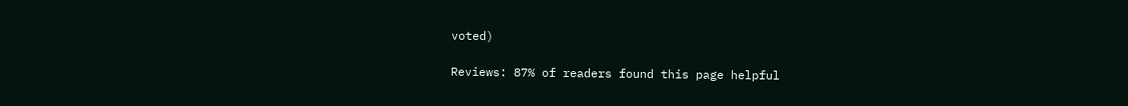voted)

Reviews: 87% of readers found this page helpful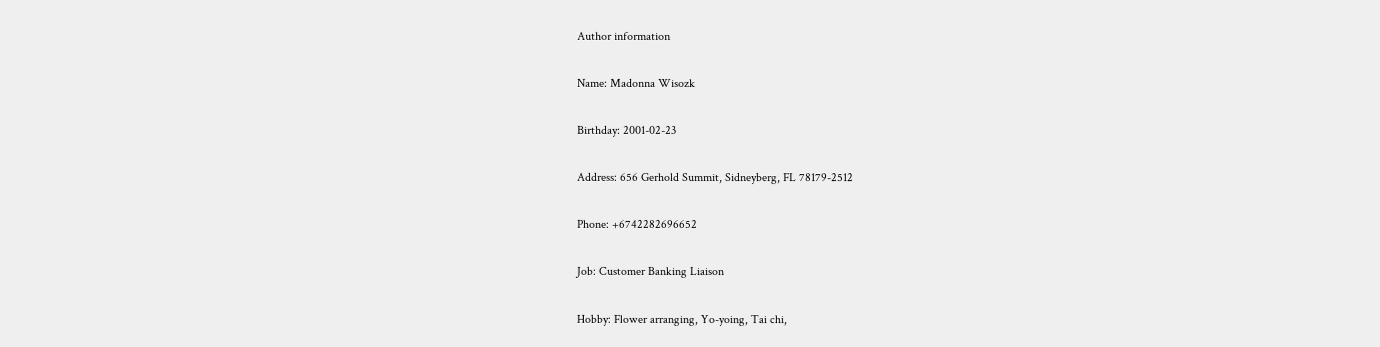Author information

Name: Madonna Wisozk

Birthday: 2001-02-23

Address: 656 Gerhold Summit, Sidneyberg, FL 78179-2512

Phone: +6742282696652

Job: Customer Banking Liaison

Hobby: Flower arranging, Yo-yoing, Tai chi,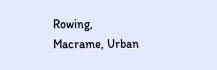Rowing, Macrame, Urban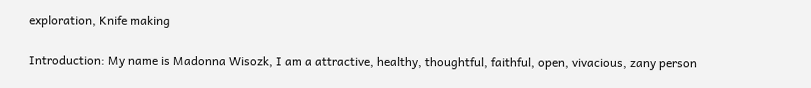exploration, Knife making

Introduction: My name is Madonna Wisozk, I am a attractive, healthy, thoughtful, faithful, open, vivacious, zany person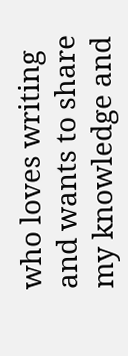who loves writing and wants to share my knowledge and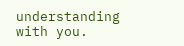understanding with you.